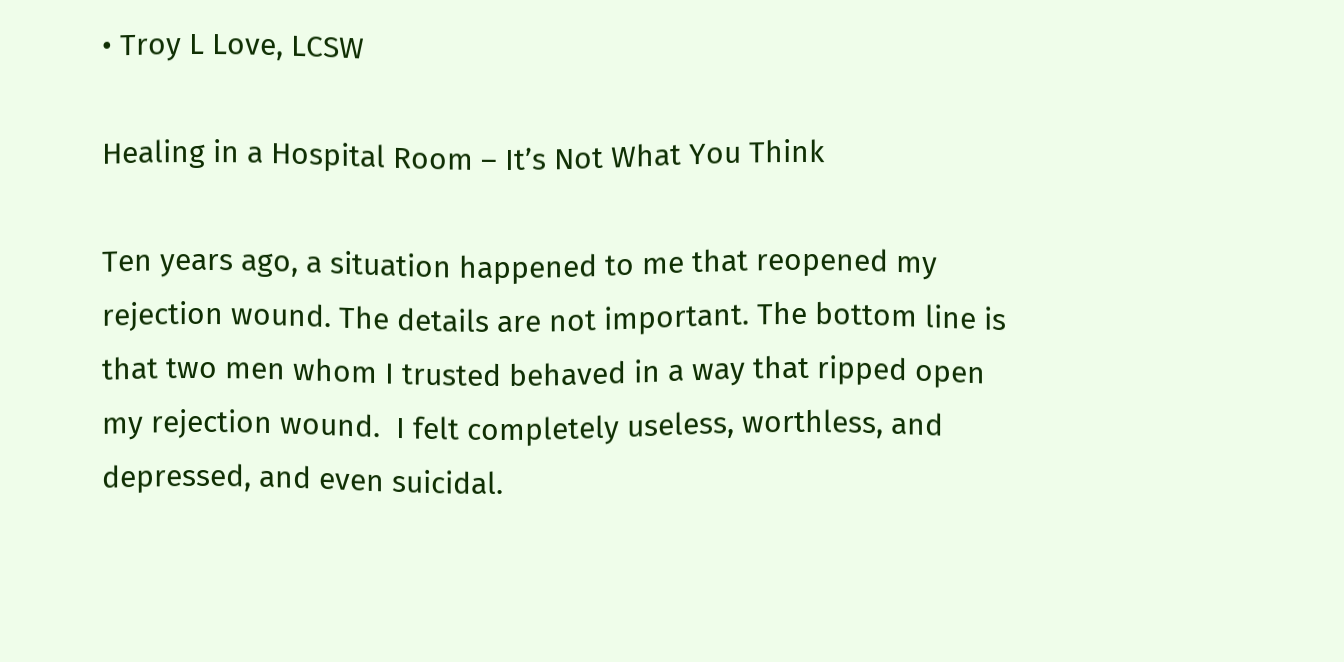• Troy L Love, LCSW

Healing in a Hospital Room – It’s Not What You Think

Ten years ago, a situation happened to me that reopened my rejection wound. The details are not important. The bottom line is that two men whom I trusted behaved in a way that ripped open my rejection wound.  I felt completely useless, worthless, and depressed, and even suicidal.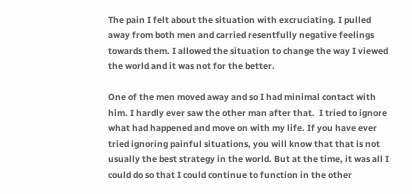The pain I felt about the situation with excruciating. I pulled away from both men and carried resentfully negative feelings towards them. I allowed the situation to change the way I viewed the world and it was not for the better.

One of the men moved away and so I had minimal contact with him. I hardly ever saw the other man after that.  I tried to ignore what had happened and move on with my life. If you have ever tried ignoring painful situations, you will know that that is not usually the best strategy in the world. But at the time, it was all I could do so that I could continue to function in the other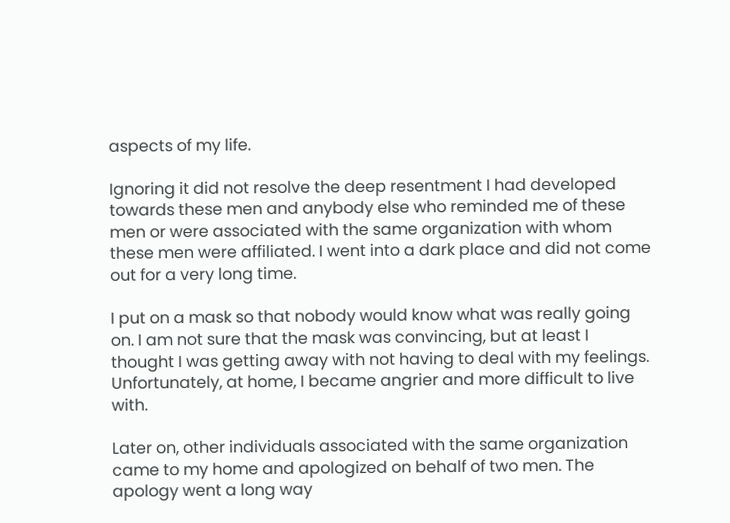aspects of my life.

Ignoring it did not resolve the deep resentment I had developed towards these men and anybody else who reminded me of these men or were associated with the same organization with whom these men were affiliated. I went into a dark place and did not come out for a very long time.

I put on a mask so that nobody would know what was really going on. I am not sure that the mask was convincing, but at least I thought I was getting away with not having to deal with my feelings. Unfortunately, at home, I became angrier and more difficult to live with.

Later on, other individuals associated with the same organization came to my home and apologized on behalf of two men. The apology went a long way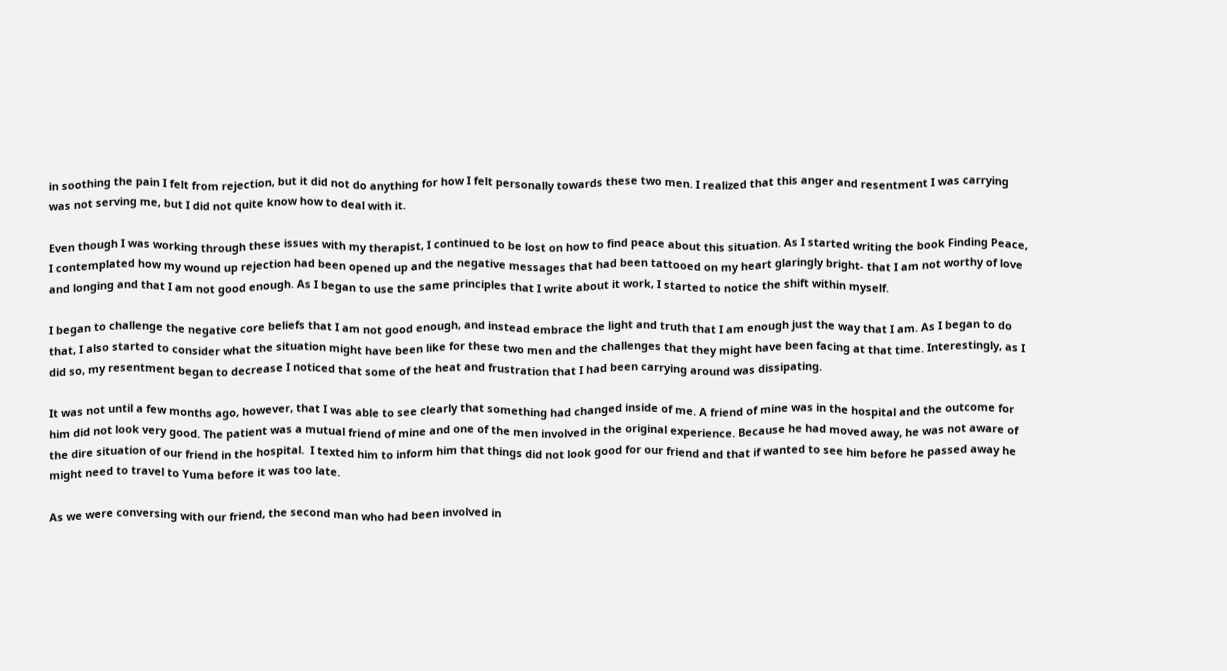in soothing the pain I felt from rejection, but it did not do anything for how I felt personally towards these two men. I realized that this anger and resentment I was carrying was not serving me, but I did not quite know how to deal with it.

Even though I was working through these issues with my therapist, I continued to be lost on how to find peace about this situation. As I started writing the book Finding Peace, I contemplated how my wound up rejection had been opened up and the negative messages that had been tattooed on my heart glaringly bright- that I am not worthy of love and longing and that I am not good enough. As I began to use the same principles that I write about it work, I started to notice the shift within myself.

I began to challenge the negative core beliefs that I am not good enough, and instead embrace the light and truth that I am enough just the way that I am. As I began to do that, I also started to consider what the situation might have been like for these two men and the challenges that they might have been facing at that time. Interestingly, as I did so, my resentment began to decrease I noticed that some of the heat and frustration that I had been carrying around was dissipating.

It was not until a few months ago, however, that I was able to see clearly that something had changed inside of me. A friend of mine was in the hospital and the outcome for him did not look very good. The patient was a mutual friend of mine and one of the men involved in the original experience. Because he had moved away, he was not aware of the dire situation of our friend in the hospital.  I texted him to inform him that things did not look good for our friend and that if wanted to see him before he passed away he might need to travel to Yuma before it was too late.

As we were conversing with our friend, the second man who had been involved in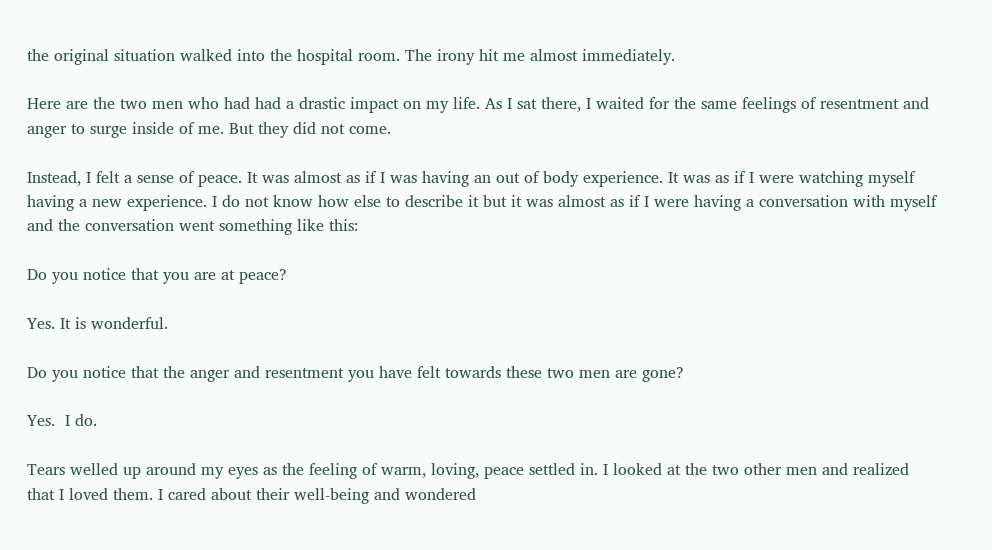the original situation walked into the hospital room. The irony hit me almost immediately.

Here are the two men who had had a drastic impact on my life. As I sat there, I waited for the same feelings of resentment and anger to surge inside of me. But they did not come.

Instead, I felt a sense of peace. It was almost as if I was having an out of body experience. It was as if I were watching myself having a new experience. I do not know how else to describe it but it was almost as if I were having a conversation with myself and the conversation went something like this:

Do you notice that you are at peace?

Yes. It is wonderful.

Do you notice that the anger and resentment you have felt towards these two men are gone?

Yes.  I do.

Tears welled up around my eyes as the feeling of warm, loving, peace settled in. I looked at the two other men and realized that I loved them. I cared about their well-being and wondered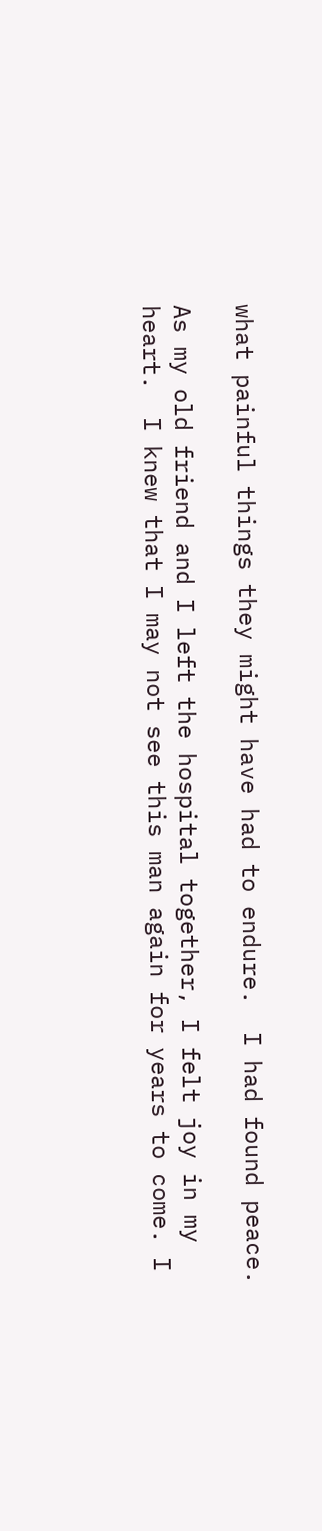what painful things they might have had to endure.  I had found peace.

As my old friend and I left the hospital together, I felt joy in my heart.  I knew that I may not see this man again for years to come. I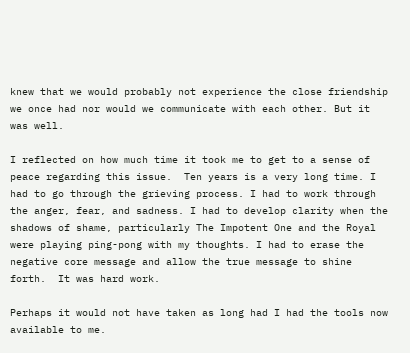knew that we would probably not experience the close friendship we once had nor would we communicate with each other. But it was well.

I reflected on how much time it took me to get to a sense of peace regarding this issue.  Ten years is a very long time. I had to go through the grieving process. I had to work through the anger, fear, and sadness. I had to develop clarity when the shadows of shame, particularly The Impotent One and the Royal were playing ping-pong with my thoughts. I had to erase the negative core message and allow the true message to shine forth.  It was hard work.

Perhaps it would not have taken as long had I had the tools now available to me.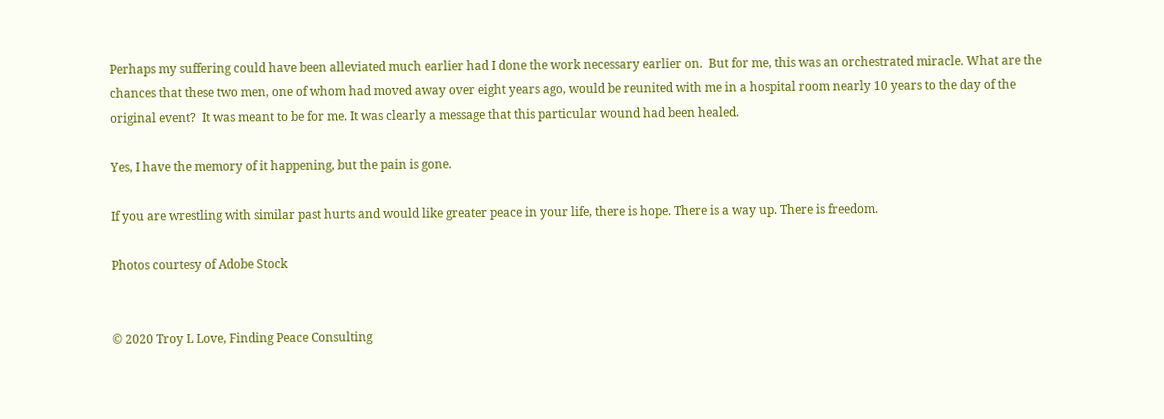Perhaps my suffering could have been alleviated much earlier had I done the work necessary earlier on.  But for me, this was an orchestrated miracle. What are the chances that these two men, one of whom had moved away over eight years ago, would be reunited with me in a hospital room nearly 10 years to the day of the original event?  It was meant to be for me. It was clearly a message that this particular wound had been healed.

Yes, I have the memory of it happening, but the pain is gone.

If you are wrestling with similar past hurts and would like greater peace in your life, there is hope. There is a way up. There is freedom.

Photos courtesy of Adobe Stock


© 2020 Troy L Love, Finding Peace Consulting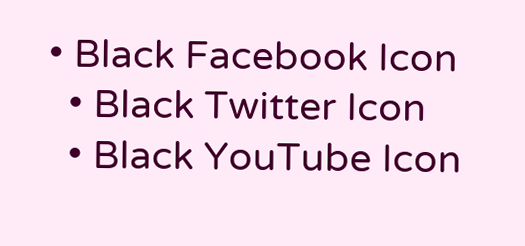• Black Facebook Icon
  • Black Twitter Icon
  • Black YouTube Icon